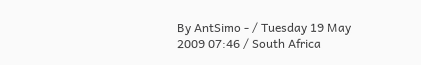By AntSimo - / Tuesday 19 May 2009 07:46 / South Africa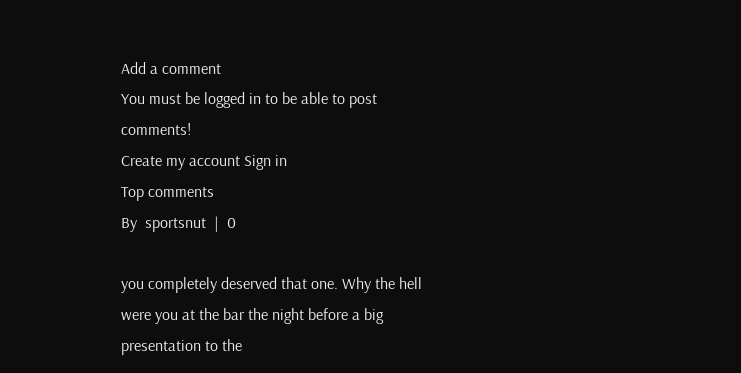Add a comment
You must be logged in to be able to post comments!
Create my account Sign in
Top comments
By  sportsnut  |  0

you completely deserved that one. Why the hell were you at the bar the night before a big presentation to the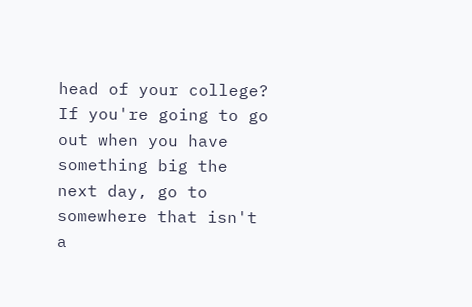head of your college? If you're going to go out when you have something big the next day, go to somewhere that isn't a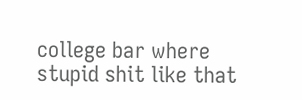college bar where stupid shit like that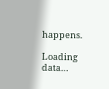happens.

Loading data…